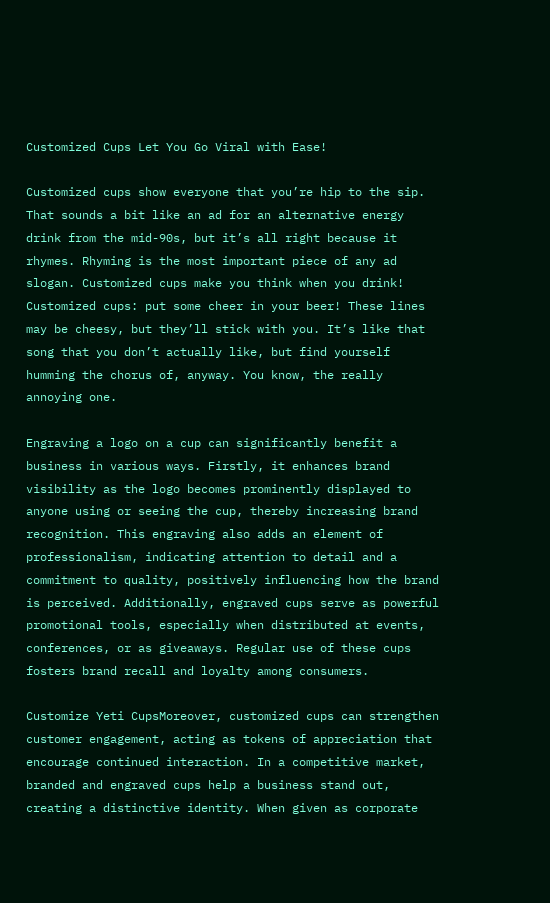Customized Cups Let You Go Viral with Ease!

Customized cups show everyone that you’re hip to the sip. That sounds a bit like an ad for an alternative energy drink from the mid-90s, but it’s all right because it rhymes. Rhyming is the most important piece of any ad slogan. Customized cups make you think when you drink! Customized cups: put some cheer in your beer! These lines may be cheesy, but they’ll stick with you. It’s like that song that you don’t actually like, but find yourself humming the chorus of, anyway. You know, the really annoying one.

Engraving a logo on a cup can significantly benefit a business in various ways. Firstly, it enhances brand visibility as the logo becomes prominently displayed to anyone using or seeing the cup, thereby increasing brand recognition. This engraving also adds an element of professionalism, indicating attention to detail and a commitment to quality, positively influencing how the brand is perceived. Additionally, engraved cups serve as powerful promotional tools, especially when distributed at events, conferences, or as giveaways. Regular use of these cups fosters brand recall and loyalty among consumers.

Customize Yeti CupsMoreover, customized cups can strengthen customer engagement, acting as tokens of appreciation that encourage continued interaction. In a competitive market, branded and engraved cups help a business stand out, creating a distinctive identity. When given as corporate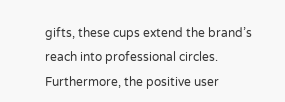gifts, these cups extend the brand’s reach into professional circles. Furthermore, the positive user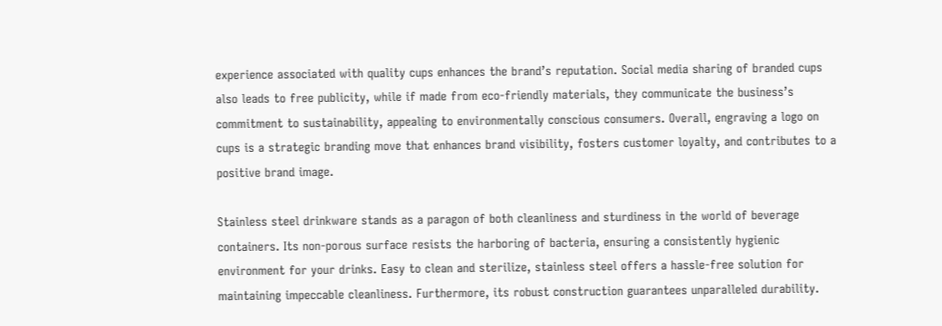experience associated with quality cups enhances the brand’s reputation. Social media sharing of branded cups also leads to free publicity, while if made from eco-friendly materials, they communicate the business’s commitment to sustainability, appealing to environmentally conscious consumers. Overall, engraving a logo on cups is a strategic branding move that enhances brand visibility, fosters customer loyalty, and contributes to a positive brand image.

Stainless steel drinkware stands as a paragon of both cleanliness and sturdiness in the world of beverage containers. Its non-porous surface resists the harboring of bacteria, ensuring a consistently hygienic environment for your drinks. Easy to clean and sterilize, stainless steel offers a hassle-free solution for maintaining impeccable cleanliness. Furthermore, its robust construction guarantees unparalleled durability.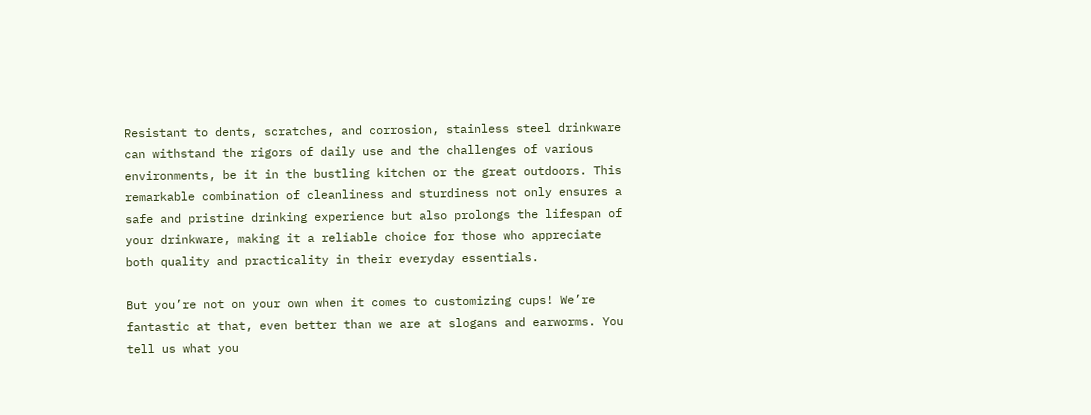Resistant to dents, scratches, and corrosion, stainless steel drinkware can withstand the rigors of daily use and the challenges of various environments, be it in the bustling kitchen or the great outdoors. This remarkable combination of cleanliness and sturdiness not only ensures a safe and pristine drinking experience but also prolongs the lifespan of your drinkware, making it a reliable choice for those who appreciate both quality and practicality in their everyday essentials.

But you’re not on your own when it comes to customizing cups! We’re fantastic at that, even better than we are at slogans and earworms. You tell us what you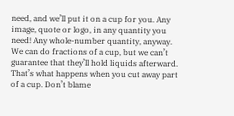need, and we’ll put it on a cup for you. Any image, quote or logo, in any quantity you need! Any whole-number quantity, anyway. We can do fractions of a cup, but we can’t guarantee that they’ll hold liquids afterward. That’s what happens when you cut away part of a cup. Don’t blame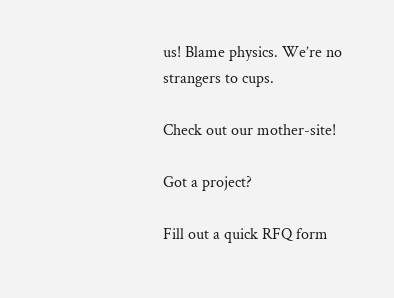us! Blame physics. We’re no strangers to cups.

Check out our mother-site!

Got a project?

Fill out a quick RFQ form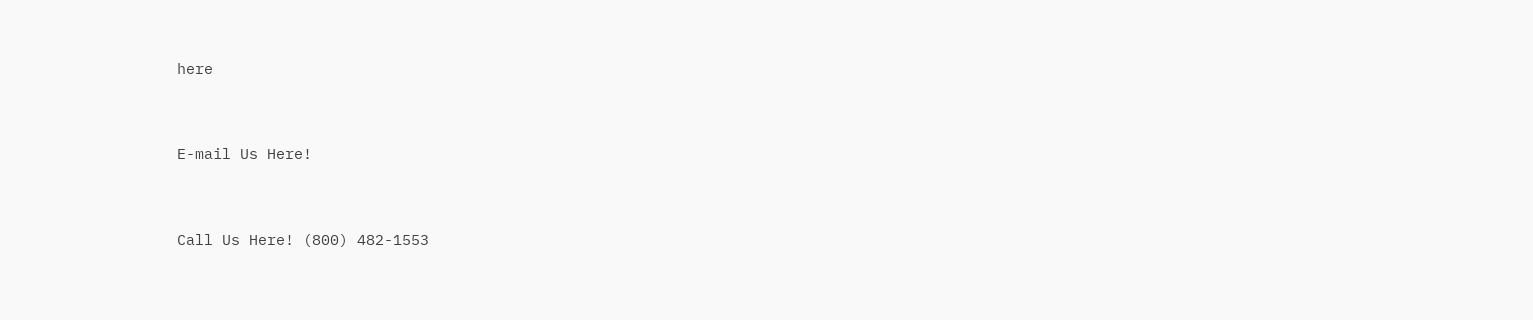here


E-mail Us Here!


Call Us Here! (800) 482-1553